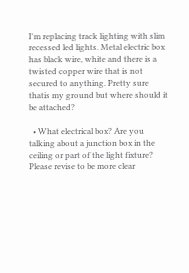I'm replacing track lighting with slim recessed led lights. Metal electric box has black wire, white and there is a twisted copper wire that is not secured to anything. Pretty sure thatis my ground but where should it be attached?

  • What electrical box? Are you talking about a junction box in the ceiling or part of the light fixture? Please revise to be more clear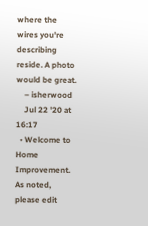where the wires you're describing reside. A photo would be great.
    – isherwood
    Jul 22 '20 at 16:17
  • Welcome to Home Improvement. As noted, please edit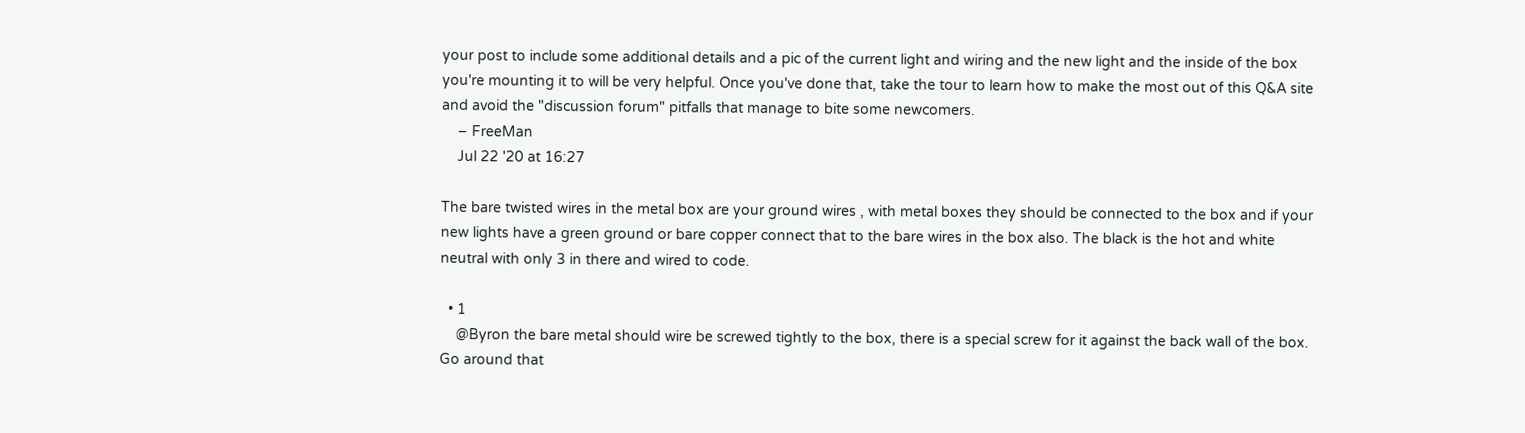your post to include some additional details and a pic of the current light and wiring and the new light and the inside of the box you're mounting it to will be very helpful. Once you've done that, take the tour to learn how to make the most out of this Q&A site and avoid the "discussion forum" pitfalls that manage to bite some newcomers.
    – FreeMan
    Jul 22 '20 at 16:27

The bare twisted wires in the metal box are your ground wires , with metal boxes they should be connected to the box and if your new lights have a green ground or bare copper connect that to the bare wires in the box also. The black is the hot and white neutral with only 3 in there and wired to code.

  • 1
    @Byron the bare metal should wire be screwed tightly to the box, there is a special screw for it against the back wall of the box. Go around that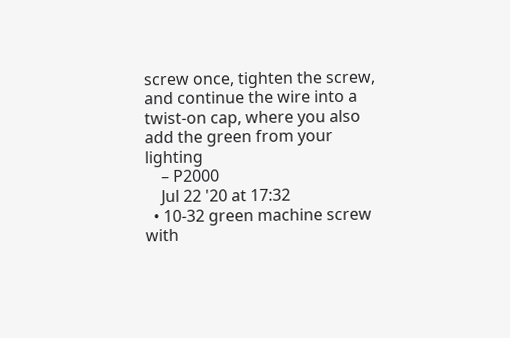screw once, tighten the screw, and continue the wire into a twist-on cap, where you also add the green from your lighting
    – P2000
    Jul 22 '20 at 17:32
  • 10-32 green machine screw with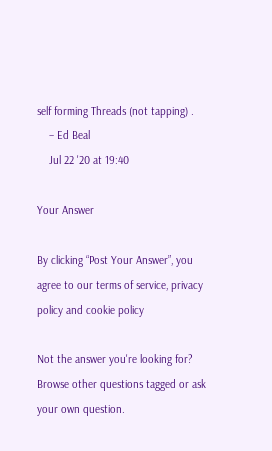self forming Threads (not tapping) .
    – Ed Beal
    Jul 22 '20 at 19:40

Your Answer

By clicking “Post Your Answer”, you agree to our terms of service, privacy policy and cookie policy

Not the answer you're looking for? Browse other questions tagged or ask your own question.